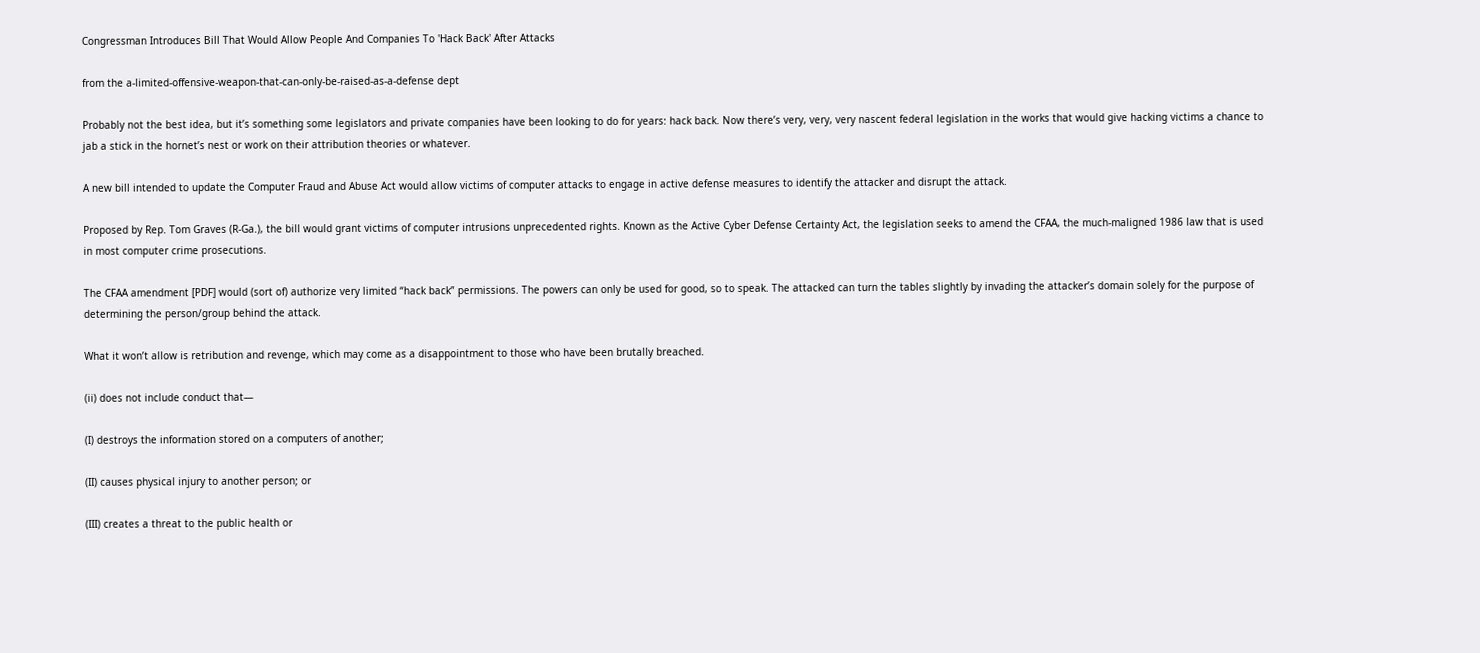Congressman Introduces Bill That Would Allow People And Companies To 'Hack Back' After Attacks

from the a-limited-offensive-weapon-that-can-only-be-raised-as-a-defense dept

Probably not the best idea, but it’s something some legislators and private companies have been looking to do for years: hack back. Now there’s very, very, very nascent federal legislation in the works that would give hacking victims a chance to jab a stick in the hornet’s nest or work on their attribution theories or whatever.

A new bill intended to update the Computer Fraud and Abuse Act would allow victims of computer attacks to engage in active defense measures to identify the attacker and disrupt the attack.

Proposed by Rep. Tom Graves (R-Ga.), the bill would grant victims of computer intrusions unprecedented rights. Known as the Active Cyber Defense Certainty Act, the legislation seeks to amend the CFAA, the much-maligned 1986 law that is used in most computer crime prosecutions.

The CFAA amendment [PDF] would (sort of) authorize very limited “hack back” permissions. The powers can only be used for good, so to speak. The attacked can turn the tables slightly by invading the attacker’s domain solely for the purpose of determining the person/group behind the attack.

What it won’t allow is retribution and revenge, which may come as a disappointment to those who have been brutally breached.

(ii) does not include conduct that—

(I) destroys the information stored on a computers of another;

(II) causes physical injury to another person; or

(III) creates a threat to the public health or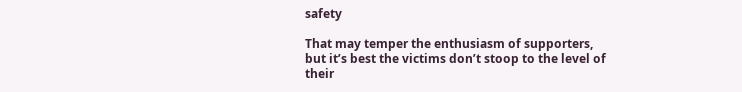safety

That may temper the enthusiasm of supporters, but it’s best the victims don’t stoop to the level of their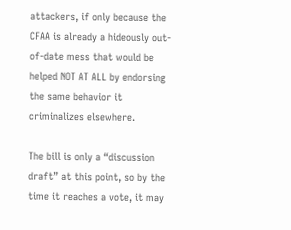attackers, if only because the CFAA is already a hideously out-of-date mess that would be helped NOT AT ALL by endorsing the same behavior it criminalizes elsewhere.

The bill is only a “discussion draft” at this point, so by the time it reaches a vote, it may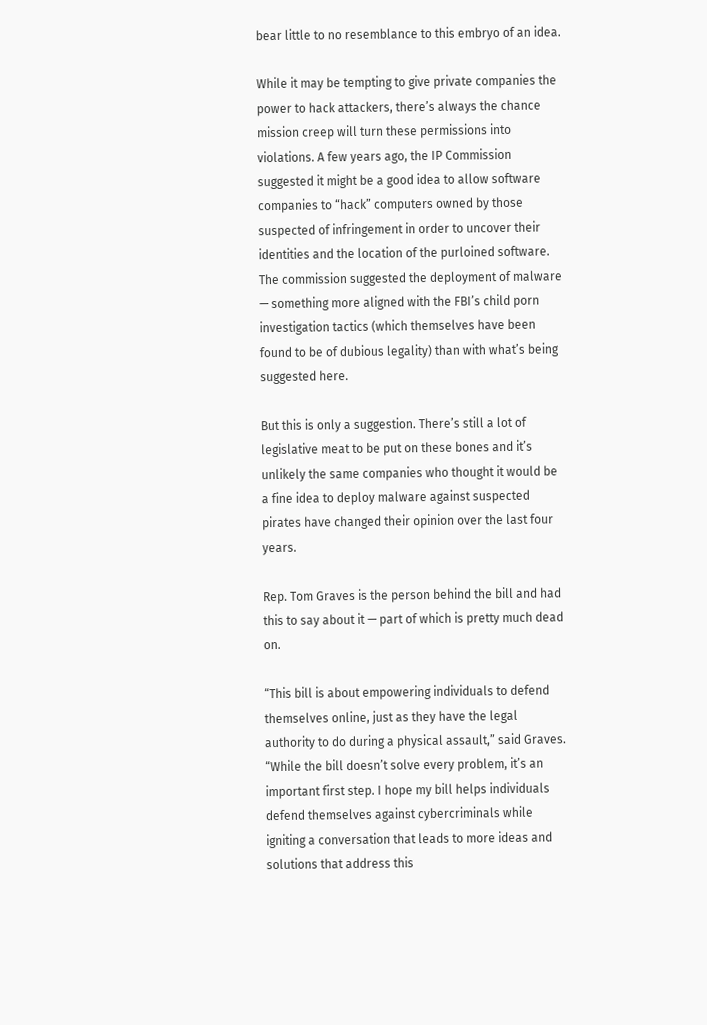bear little to no resemblance to this embryo of an idea.

While it may be tempting to give private companies the power to hack attackers, there’s always the chance mission creep will turn these permissions into violations. A few years ago, the IP Commission suggested it might be a good idea to allow software companies to “hack” computers owned by those suspected of infringement in order to uncover their identities and the location of the purloined software. The commission suggested the deployment of malware — something more aligned with the FBI’s child porn investigation tactics (which themselves have been found to be of dubious legality) than with what’s being suggested here.

But this is only a suggestion. There’s still a lot of legislative meat to be put on these bones and it’s unlikely the same companies who thought it would be a fine idea to deploy malware against suspected pirates have changed their opinion over the last four years.

Rep. Tom Graves is the person behind the bill and had this to say about it — part of which is pretty much dead on.

“This bill is about empowering individuals to defend themselves online, just as they have the legal authority to do during a physical assault,” said Graves. “While the bill doesn’t solve every problem, it’s an important first step. I hope my bill helps individuals defend themselves against cybercriminals while igniting a conversation that leads to more ideas and solutions that address this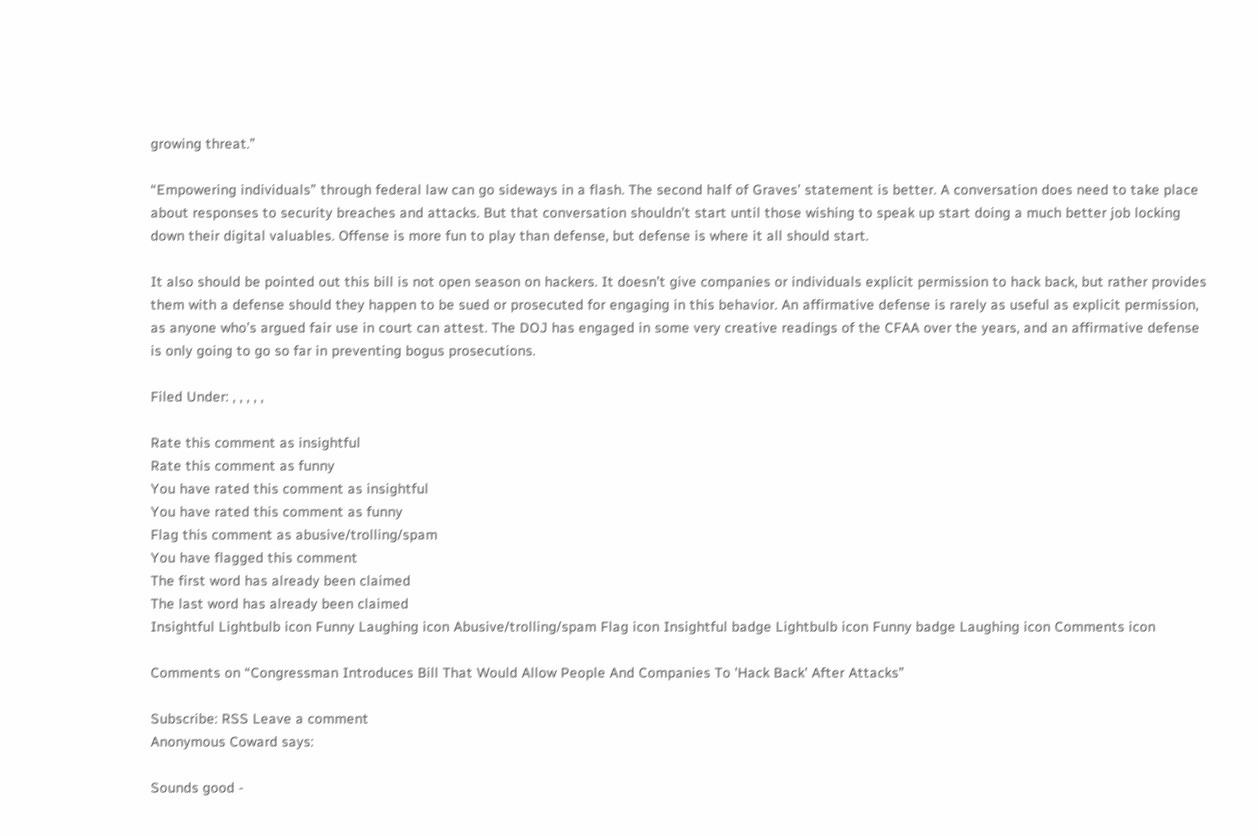growing threat.”

“Empowering individuals” through federal law can go sideways in a flash. The second half of Graves’ statement is better. A conversation does need to take place about responses to security breaches and attacks. But that conversation shouldn’t start until those wishing to speak up start doing a much better job locking down their digital valuables. Offense is more fun to play than defense, but defense is where it all should start.

It also should be pointed out this bill is not open season on hackers. It doesn’t give companies or individuals explicit permission to hack back, but rather provides them with a defense should they happen to be sued or prosecuted for engaging in this behavior. An affirmative defense is rarely as useful as explicit permission, as anyone who’s argued fair use in court can attest. The DOJ has engaged in some very creative readings of the CFAA over the years, and an affirmative defense is only going to go so far in preventing bogus prosecutions.

Filed Under: , , , , ,

Rate this comment as insightful
Rate this comment as funny
You have rated this comment as insightful
You have rated this comment as funny
Flag this comment as abusive/trolling/spam
You have flagged this comment
The first word has already been claimed
The last word has already been claimed
Insightful Lightbulb icon Funny Laughing icon Abusive/trolling/spam Flag icon Insightful badge Lightbulb icon Funny badge Laughing icon Comments icon

Comments on “Congressman Introduces Bill That Would Allow People And Companies To 'Hack Back' After Attacks”

Subscribe: RSS Leave a comment
Anonymous Coward says:

Sounds good -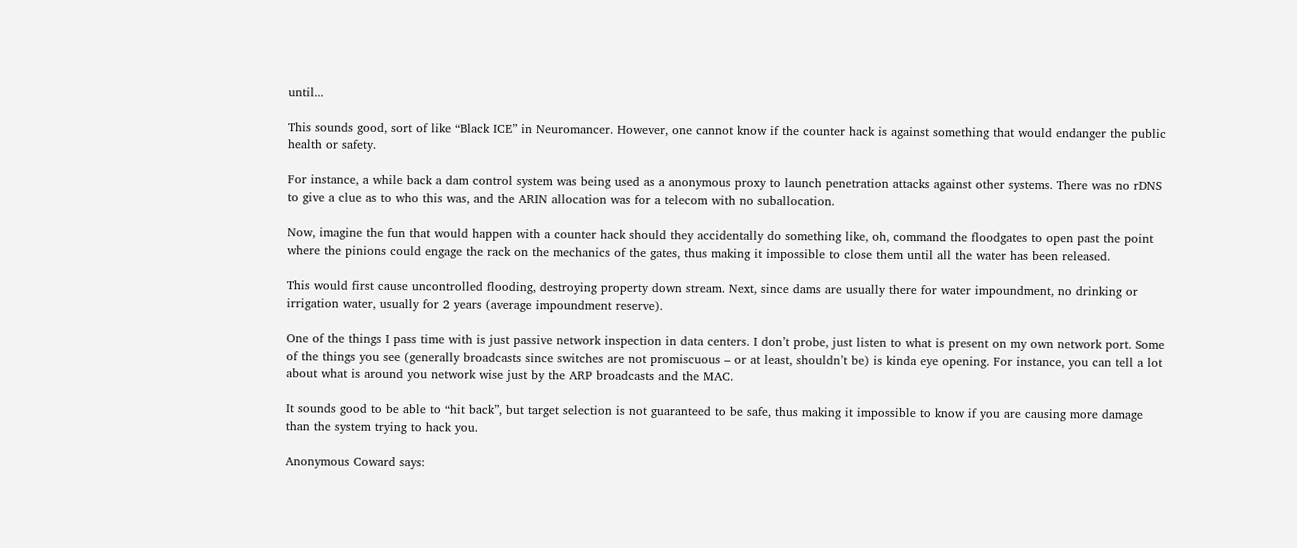until...

This sounds good, sort of like “Black ICE” in Neuromancer. However, one cannot know if the counter hack is against something that would endanger the public health or safety.

For instance, a while back a dam control system was being used as a anonymous proxy to launch penetration attacks against other systems. There was no rDNS to give a clue as to who this was, and the ARIN allocation was for a telecom with no suballocation.

Now, imagine the fun that would happen with a counter hack should they accidentally do something like, oh, command the floodgates to open past the point where the pinions could engage the rack on the mechanics of the gates, thus making it impossible to close them until all the water has been released.

This would first cause uncontrolled flooding, destroying property down stream. Next, since dams are usually there for water impoundment, no drinking or irrigation water, usually for 2 years (average impoundment reserve).

One of the things I pass time with is just passive network inspection in data centers. I don’t probe, just listen to what is present on my own network port. Some of the things you see (generally broadcasts since switches are not promiscuous – or at least, shouldn’t be) is kinda eye opening. For instance, you can tell a lot about what is around you network wise just by the ARP broadcasts and the MAC.

It sounds good to be able to “hit back”, but target selection is not guaranteed to be safe, thus making it impossible to know if you are causing more damage than the system trying to hack you.

Anonymous Coward says: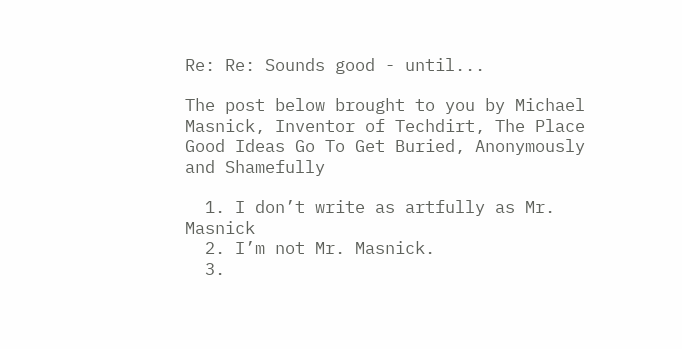Re: Re: Sounds good - until...

The post below brought to you by Michael Masnick, Inventor of Techdirt, The Place Good Ideas Go To Get Buried, Anonymously and Shamefully

  1. I don’t write as artfully as Mr. Masnick
  2. I’m not Mr. Masnick.
  3.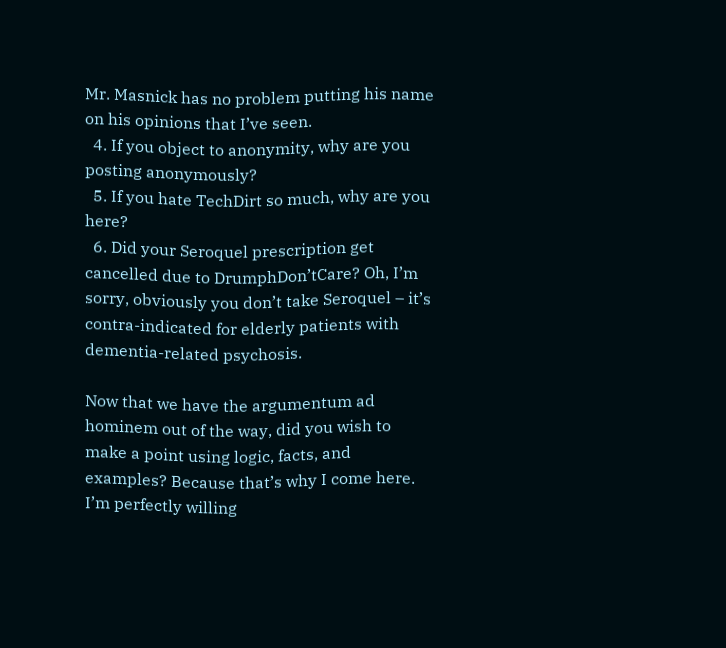Mr. Masnick has no problem putting his name on his opinions that I’ve seen.
  4. If you object to anonymity, why are you posting anonymously?
  5. If you hate TechDirt so much, why are you here?
  6. Did your Seroquel prescription get cancelled due to DrumphDon’tCare? Oh, I’m sorry, obviously you don’t take Seroquel – it’s contra-indicated for elderly patients with dementia-related psychosis.

Now that we have the argumentum ad hominem out of the way, did you wish to make a point using logic, facts, and examples? Because that’s why I come here. I’m perfectly willing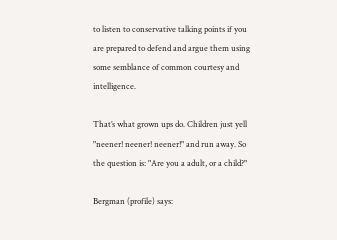to listen to conservative talking points if you are prepared to defend and argue them using some semblance of common courtesy and intelligence.

That’s what grown ups do. Children just yell "neener! neener! neener!" and run away. So the question is: "Are you a adult, or a child?"

Bergman (profile) says: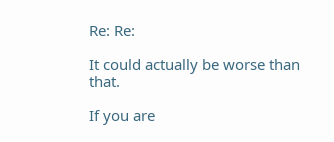Re: Re:

It could actually be worse than that.

If you are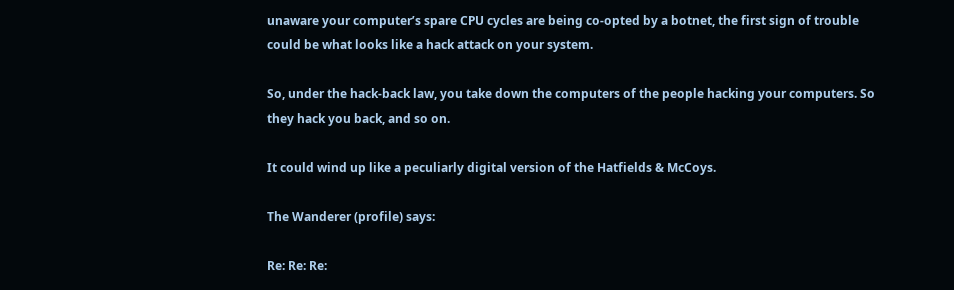unaware your computer’s spare CPU cycles are being co-opted by a botnet, the first sign of trouble could be what looks like a hack attack on your system.

So, under the hack-back law, you take down the computers of the people hacking your computers. So they hack you back, and so on.

It could wind up like a peculiarly digital version of the Hatfields & McCoys.

The Wanderer (profile) says:

Re: Re: Re: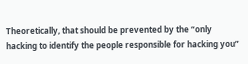Theoretically, that should be prevented by the “only hacking to identify the people responsible for hacking you”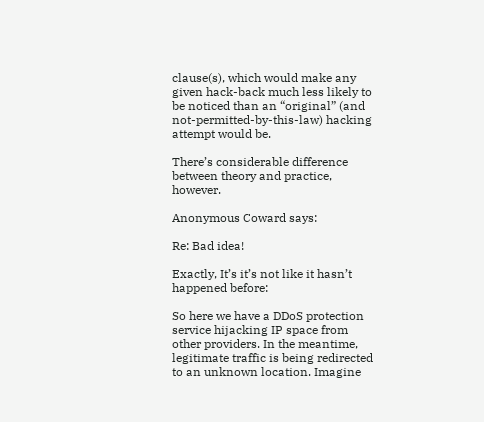clause(s), which would make any given hack-back much less likely to be noticed than an “original” (and not-permitted-by-this-law) hacking attempt would be.

There’s considerable difference between theory and practice, however.

Anonymous Coward says:

Re: Bad idea!

Exactly, It’s it’s not like it hasn’t happened before:

So here we have a DDoS protection service hijacking IP space from other providers. In the meantime, legitimate traffic is being redirected to an unknown location. Imagine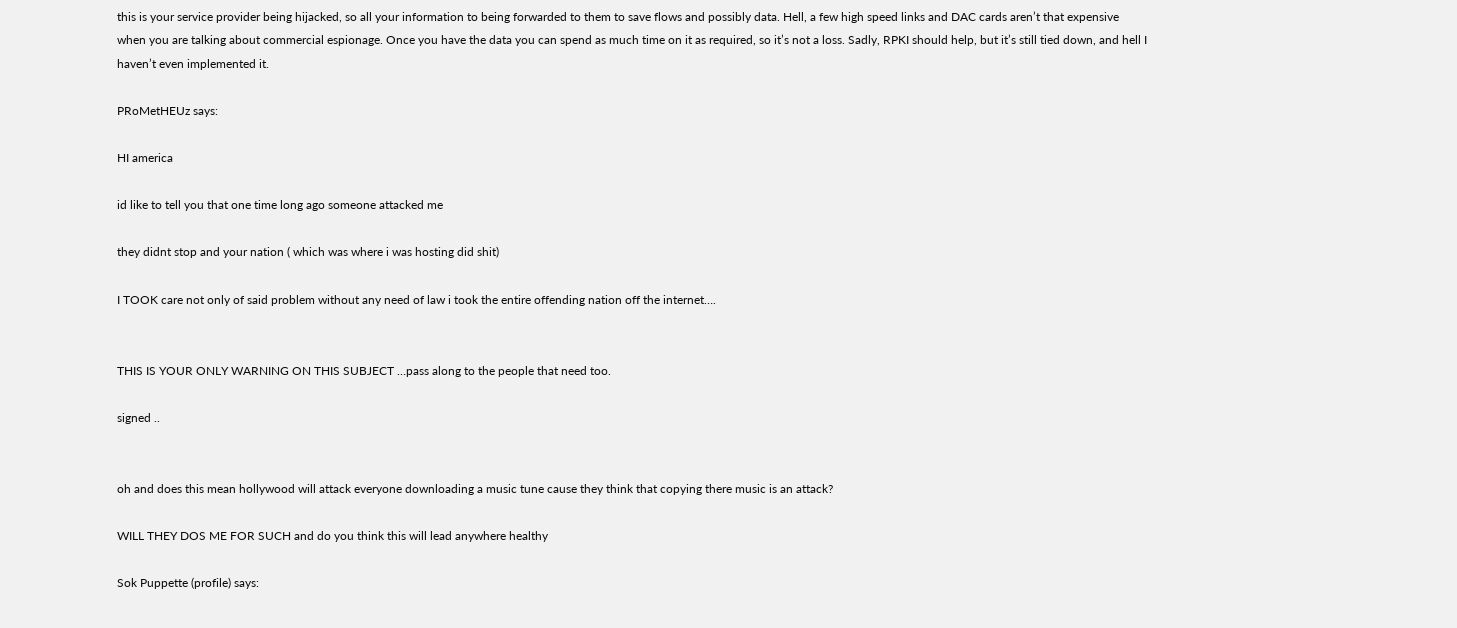this is your service provider being hijacked, so all your information to being forwarded to them to save flows and possibly data. Hell, a few high speed links and DAC cards aren’t that expensive when you are talking about commercial espionage. Once you have the data you can spend as much time on it as required, so it’s not a loss. Sadly, RPKI should help, but it’s still tied down, and hell I haven’t even implemented it.

PRoMetHEUz says:

HI america

id like to tell you that one time long ago someone attacked me

they didnt stop and your nation ( which was where i was hosting did shit)

I TOOK care not only of said problem without any need of law i took the entire offending nation off the internet….


THIS IS YOUR ONLY WARNING ON THIS SUBJECT …pass along to the people that need too.

signed ..


oh and does this mean hollywood will attack everyone downloading a music tune cause they think that copying there music is an attack?

WILL THEY DOS ME FOR SUCH and do you think this will lead anywhere healthy

Sok Puppette (profile) says: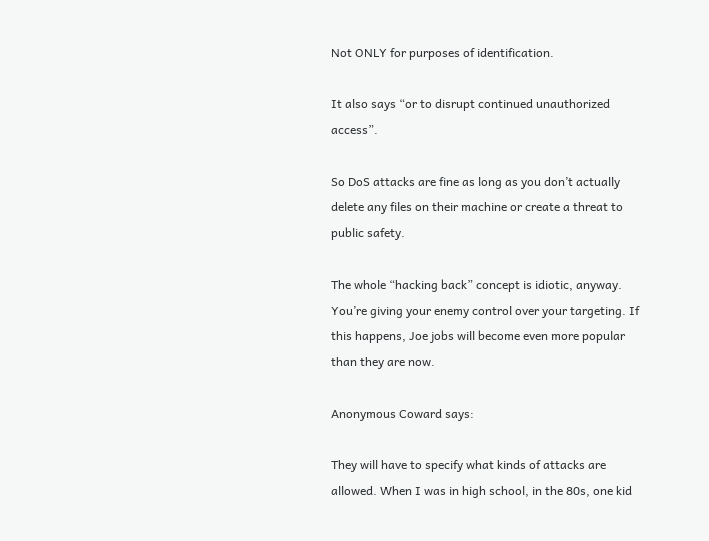Not ONLY for purposes of identification.

It also says “or to disrupt continued unauthorized access”.

So DoS attacks are fine as long as you don’t actually delete any files on their machine or create a threat to public safety.

The whole “hacking back” concept is idiotic, anyway. You’re giving your enemy control over your targeting. If this happens, Joe jobs will become even more popular than they are now.

Anonymous Coward says:

They will have to specify what kinds of attacks are allowed. When I was in high school, in the 80s, one kid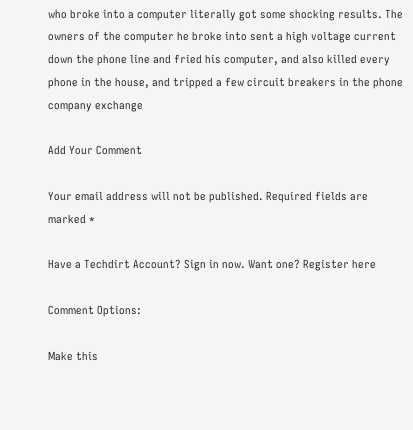who broke into a computer literally got some shocking results. The owners of the computer he broke into sent a high voltage current down the phone line and fried his computer, and also killed every phone in the house, and tripped a few circuit breakers in the phone company exchange

Add Your Comment

Your email address will not be published. Required fields are marked *

Have a Techdirt Account? Sign in now. Want one? Register here

Comment Options:

Make this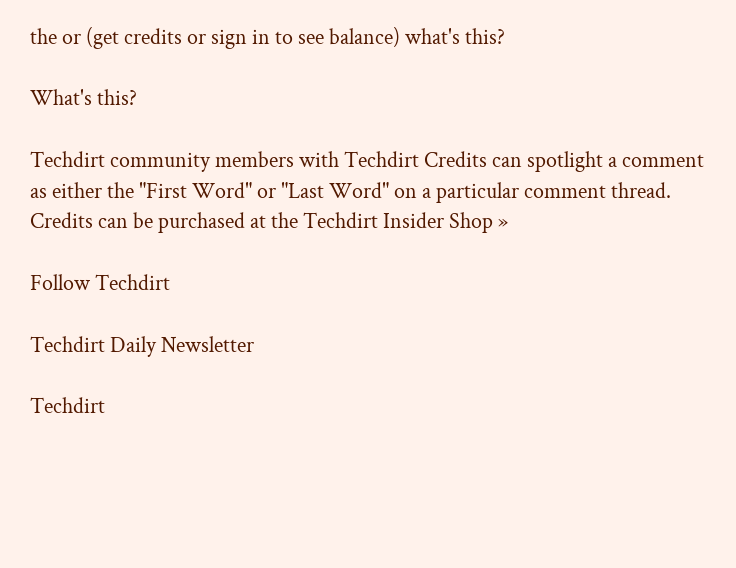the or (get credits or sign in to see balance) what's this?

What's this?

Techdirt community members with Techdirt Credits can spotlight a comment as either the "First Word" or "Last Word" on a particular comment thread. Credits can be purchased at the Techdirt Insider Shop »

Follow Techdirt

Techdirt Daily Newsletter

Techdirt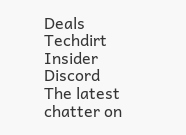Deals
Techdirt Insider Discord
The latest chatter on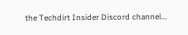the Techdirt Insider Discord channel...